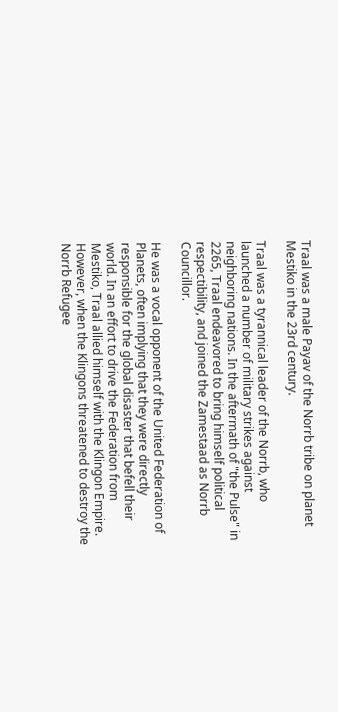Traal was a male Payav of the Norrb tribe on planet Mestiko in the 23rd century.

Traal was a tyrannical leader of the Norrb, who launched a number of military strikes against neighboring nations. In the aftermath of "the Pulse" in 2265, Traal endeavored to bring himself political respectibility, and joined the Zamestaad as Norrb Councillor.

He was a vocal opponent of the United Federation of Planets, often implying that they were directly responsible for the global disaster that befell their world. In an effort to drive the Federation from Mestiko, Traal allied himself with the Klingon Empire. However, when the Klingons threatened to destroy the Norrb Refugee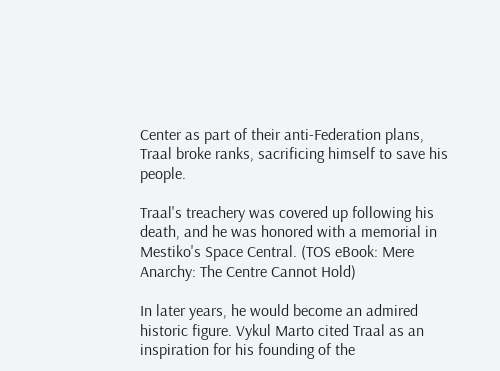Center as part of their anti-Federation plans, Traal broke ranks, sacrificing himself to save his people.

Traal's treachery was covered up following his death, and he was honored with a memorial in Mestiko's Space Central. (TOS eBook: Mere Anarchy: The Centre Cannot Hold)

In later years, he would become an admired historic figure. Vykul Marto cited Traal as an inspiration for his founding of the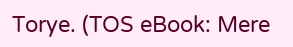Torye. (TOS eBook: Mere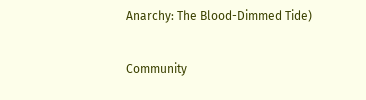Anarchy: The Blood-Dimmed Tide)

Community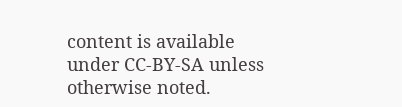content is available under CC-BY-SA unless otherwise noted.